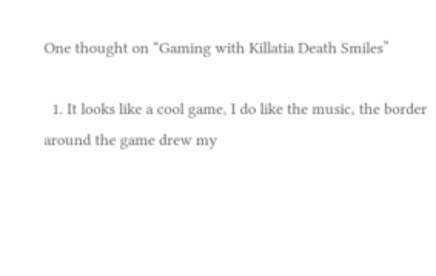One thought on “Gaming with Killatia Death Smiles”

  1. It looks like a cool game, I do like the music, the border around the game drew my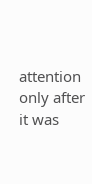attention only after it was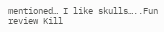mentioned… I like skulls…..Fun review Kill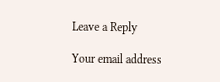Leave a Reply

Your email address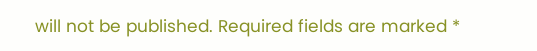will not be published. Required fields are marked *